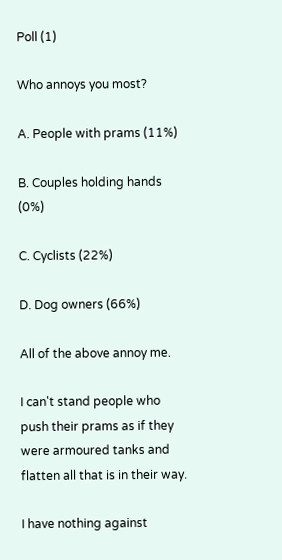Poll (1)

Who annoys you most?

A. People with prams (11%)

B. Couples holding hands (0%)

C. Cyclists (22%)

D. Dog owners (66%)

All of the above annoy me.

I can't stand people who push their prams as if they were armoured tanks and flatten all that is in their way.

I have nothing against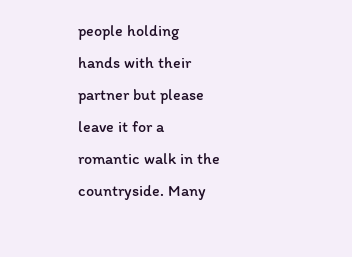people holding hands with their partner but please leave it for a romantic walk in the countryside. Many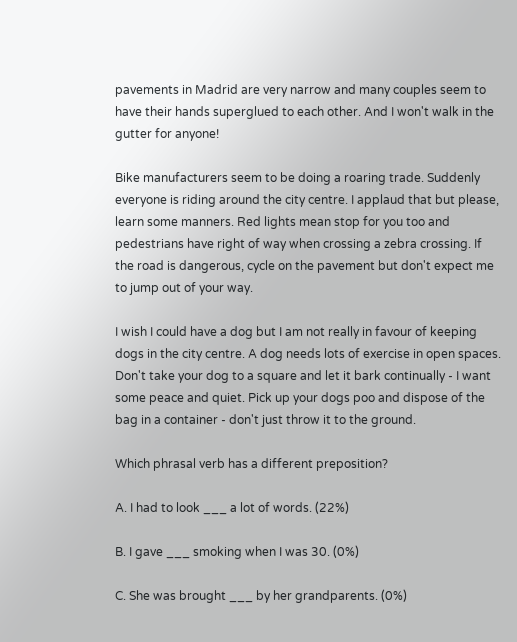pavements in Madrid are very narrow and many couples seem to have their hands superglued to each other. And I won't walk in the gutter for anyone!

Bike manufacturers seem to be doing a roaring trade. Suddenly everyone is riding around the city centre. I applaud that but please, learn some manners. Red lights mean stop for you too and pedestrians have right of way when crossing a zebra crossing. If  the road is dangerous, cycle on the pavement but don't expect me to jump out of your way.

I wish I could have a dog but I am not really in favour of keeping dogs in the city centre. A dog needs lots of exercise in open spaces. Don't take your dog to a square and let it bark continually - I want some peace and quiet. Pick up your dogs poo and dispose of the bag in a container - don't just throw it to the ground.

Which phrasal verb has a different preposition?

A. I had to look ___ a lot of words. (22%)

B. I gave ___ smoking when I was 30. (0%)

C. She was brought ___ by her grandparents. (0%)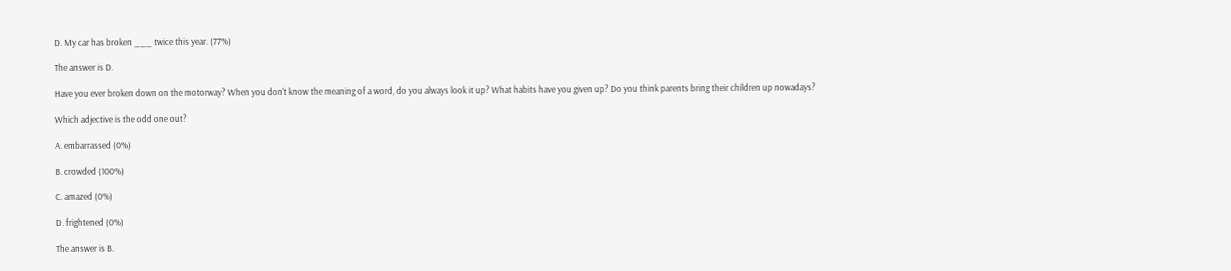D. My car has broken ___ twice this year. (77%)

The answer is D.

Have you ever broken down on the motorway? When you don't know the meaning of a word, do you always look it up? What habits have you given up? Do you think parents bring their children up nowadays?

Which adjective is the odd one out?

A. embarrassed (0%)

B. crowded (100%)

C. amazed (0%)

D. frightened (0%)

The answer is B.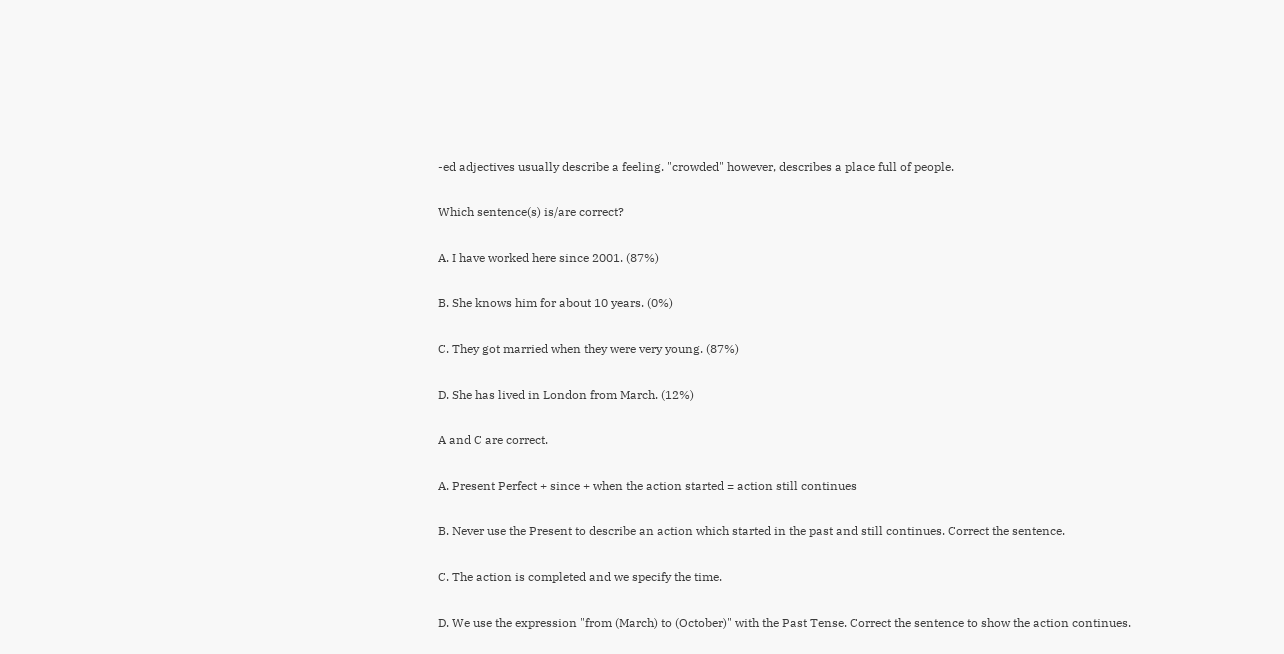-ed adjectives usually describe a feeling. "crowded" however, describes a place full of people.

Which sentence(s) is/are correct?

A. I have worked here since 2001. (87%)

B. She knows him for about 10 years. (0%)

C. They got married when they were very young. (87%)

D. She has lived in London from March. (12%)

A and C are correct.

A. Present Perfect + since + when the action started = action still continues

B. Never use the Present to describe an action which started in the past and still continues. Correct the sentence.

C. The action is completed and we specify the time.

D. We use the expression "from (March) to (October)" with the Past Tense. Correct the sentence to show the action continues.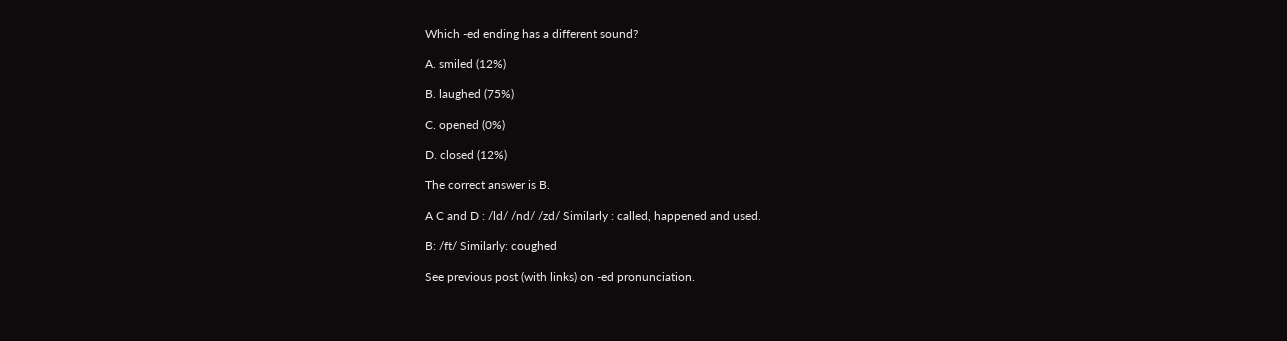Which -ed ending has a different sound?

A. smiled (12%)

B. laughed (75%)

C. opened (0%)

D. closed (12%)

The correct answer is B.

A C and D : /ld/ /nd/ /zd/ Similarly : called, happened and used.

B: /ft/ Similarly: coughed

See previous post (with links) on -ed pronunciation.